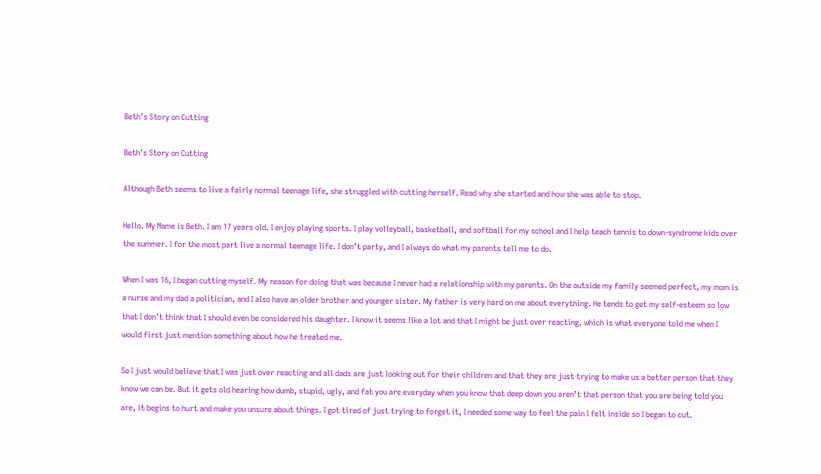Beth’s Story on Cutting

Beth’s Story on Cutting

Although Beth seems to live a fairly normal teenage life, she struggled with cutting herself. Read why she started and how she was able to stop.

Hello. My Name is Beth. I am 17 years old. I enjoy playing sports. I play volleyball, basketball, and softball for my school and I help teach tennis to down-syndrome kids over the summer. I for the most part live a normal teenage life. I don’t party, and I always do what my parents tell me to do.

When I was 16, I began cutting myself. My reason for doing that was because I never had a relationship with my parents. On the outside my family seemed perfect, my mom is a nurse and my dad a politician, and I also have an older brother and younger sister. My father is very hard on me about everything. He tends to get my self-esteem so low that I don’t think that I should even be considered his daughter. I know it seems like a lot and that I might be just over reacting, which is what everyone told me when I would first just mention something about how he treated me.

So I just would believe that I was just over reacting and all dads are just looking out for their children and that they are just trying to make us a better person that they know we can be. But it gets old hearing how dumb, stupid, ugly, and fat you are everyday when you know that deep down you aren’t that person that you are being told you are, it begins to hurt and make you unsure about things. I got tired of just trying to forget it, I needed some way to feel the pain I felt inside so I began to cut.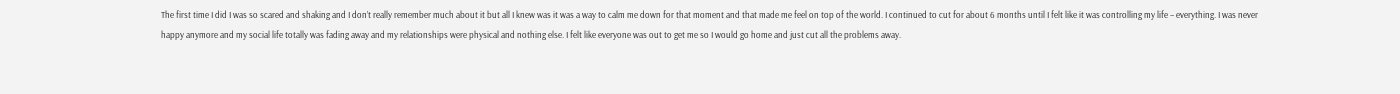The first time I did I was so scared and shaking and I don’t really remember much about it but all I knew was it was a way to calm me down for that moment and that made me feel on top of the world. I continued to cut for about 6 months until I felt like it was controlling my life – everything. I was never happy anymore and my social life totally was fading away and my relationships were physical and nothing else. I felt like everyone was out to get me so I would go home and just cut all the problems away.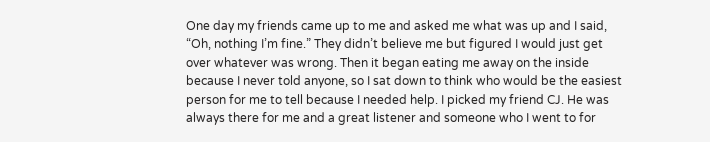One day my friends came up to me and asked me what was up and I said, “Oh, nothing I’m fine.” They didn’t believe me but figured I would just get over whatever was wrong. Then it began eating me away on the inside because I never told anyone, so I sat down to think who would be the easiest person for me to tell because I needed help. I picked my friend CJ. He was always there for me and a great listener and someone who I went to for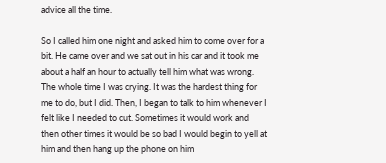advice all the time.

So I called him one night and asked him to come over for a bit. He came over and we sat out in his car and it took me about a half an hour to actually tell him what was wrong. The whole time I was crying. It was the hardest thing for me to do, but I did. Then, I began to talk to him whenever I felt like I needed to cut. Sometimes it would work and then other times it would be so bad I would begin to yell at him and then hang up the phone on him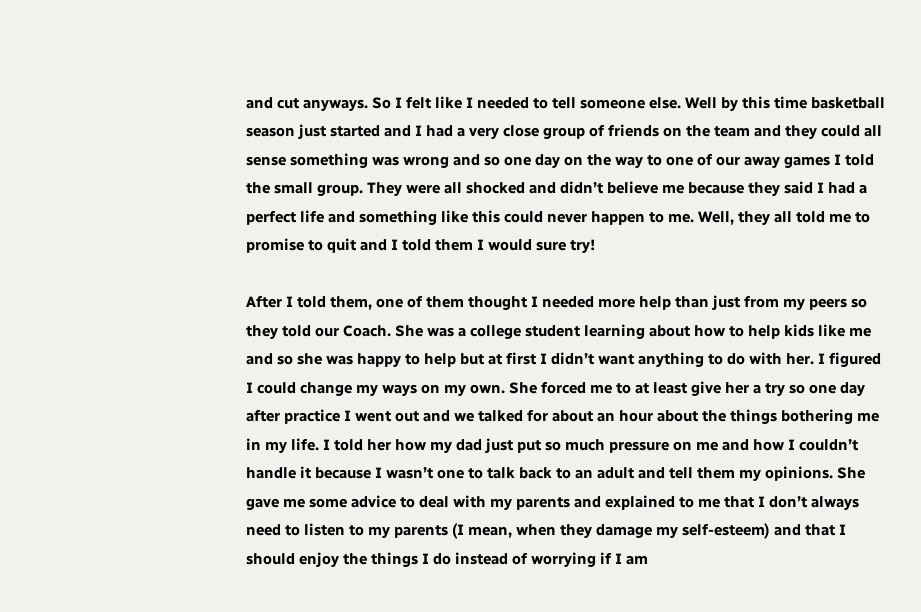and cut anyways. So I felt like I needed to tell someone else. Well by this time basketball season just started and I had a very close group of friends on the team and they could all sense something was wrong and so one day on the way to one of our away games I told the small group. They were all shocked and didn’t believe me because they said I had a perfect life and something like this could never happen to me. Well, they all told me to promise to quit and I told them I would sure try!

After I told them, one of them thought I needed more help than just from my peers so they told our Coach. She was a college student learning about how to help kids like me and so she was happy to help but at first I didn’t want anything to do with her. I figured I could change my ways on my own. She forced me to at least give her a try so one day after practice I went out and we talked for about an hour about the things bothering me in my life. I told her how my dad just put so much pressure on me and how I couldn’t handle it because I wasn’t one to talk back to an adult and tell them my opinions. She gave me some advice to deal with my parents and explained to me that I don’t always need to listen to my parents (I mean, when they damage my self-esteem) and that I should enjoy the things I do instead of worrying if I am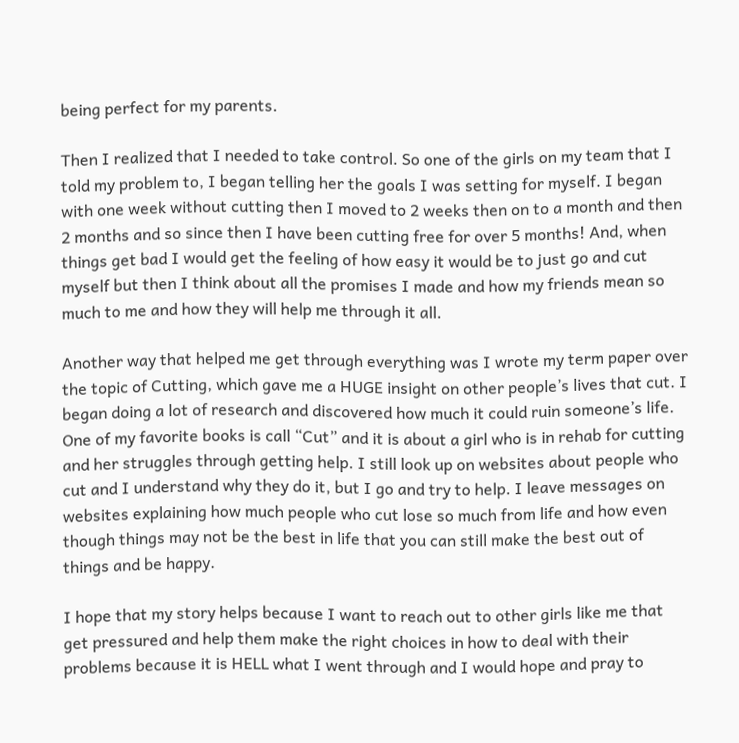being perfect for my parents.

Then I realized that I needed to take control. So one of the girls on my team that I told my problem to, I began telling her the goals I was setting for myself. I began with one week without cutting then I moved to 2 weeks then on to a month and then 2 months and so since then I have been cutting free for over 5 months! And, when things get bad I would get the feeling of how easy it would be to just go and cut myself but then I think about all the promises I made and how my friends mean so much to me and how they will help me through it all.

Another way that helped me get through everything was I wrote my term paper over the topic of Cutting, which gave me a HUGE insight on other people’s lives that cut. I began doing a lot of research and discovered how much it could ruin someone’s life. One of my favorite books is call “Cut” and it is about a girl who is in rehab for cutting and her struggles through getting help. I still look up on websites about people who cut and I understand why they do it, but I go and try to help. I leave messages on websites explaining how much people who cut lose so much from life and how even though things may not be the best in life that you can still make the best out of things and be happy.

I hope that my story helps because I want to reach out to other girls like me that get pressured and help them make the right choices in how to deal with their problems because it is HELL what I went through and I would hope and pray to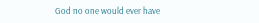God no one would ever have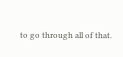to go through all of that.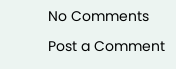No Comments

Post a Comment